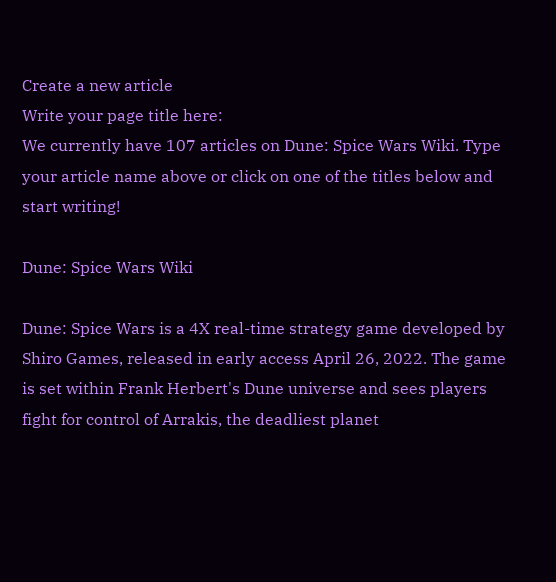Create a new article
Write your page title here:
We currently have 107 articles on Dune: Spice Wars Wiki. Type your article name above or click on one of the titles below and start writing!

Dune: Spice Wars Wiki

Dune: Spice Wars is a 4X real-time strategy game developed by Shiro Games, released in early access April 26, 2022. The game is set within Frank Herbert's Dune universe and sees players fight for control of Arrakis, the deadliest planet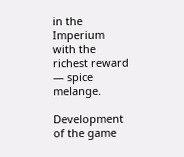in the Imperium with the richest reward — spice melange.

Development of the game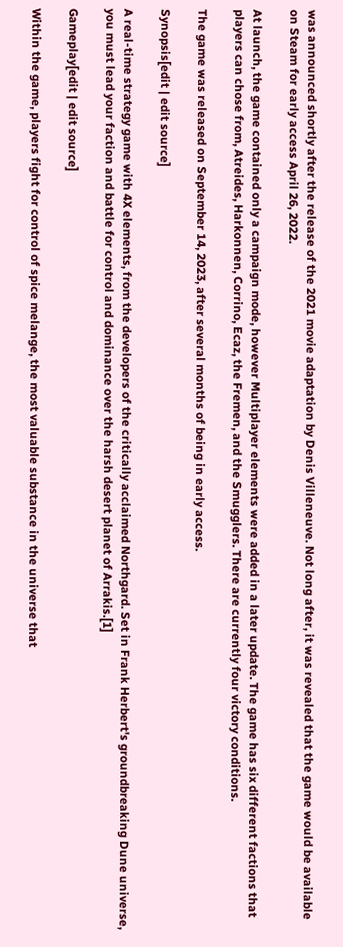was announced shortly after the release of the 2021 movie adaptation by Denis Villeneuve. Not long after, it was revealed that the game would be available on Steam for early access April 26, 2022.

At launch, the game contained only a campaign mode, however Multiplayer elements were added in a later update. The game has six different factions that players can chose from, Atreides, Harkonnen, Corrino, Ecaz, the Fremen, and the Smugglers. There are currently four victory conditions.

The game was released on September 14, 2023, after several months of being in early access.

Synopsis[edit | edit source]

A real-time strategy game with 4X elements, from the developers of the critically acclaimed Northgard. Set in Frank Herbert's groundbreaking Dune universe, you must lead your faction and battle for control and dominance over the harsh desert planet of Arrakis.[1]

Gameplay[edit | edit source]

Within the game, players fight for control of spice melange, the most valuable substance in the universe that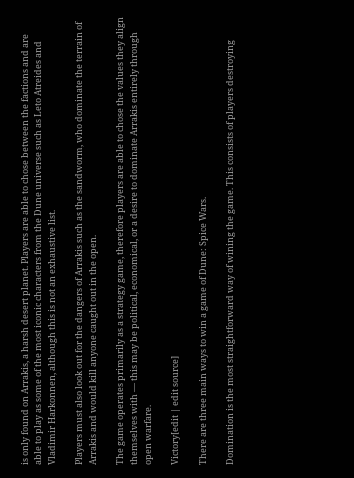is only found on Arrakis, a harsh desert planet. Players are able to chose between the factions and are able to play as some of the most iconic characters from the Dune universe such as Leto Atreides and Vladimir Harkonnen, although this is not an exhaustive list.

Players must also look out for the dangers of Arrakis such as the sandworm, who dominate the terrain of Arrakis and would kill anyone caught out in the open.

The game operates primarily as a strategy game, therefore players are able to chose the values they align themselves with — this may be political, economical, or a desire to dominate Arrakis entirely through open warfare.

Victory[edit | edit source]

There are three main ways to win a game of Dune: Spice Wars.

Domination is the most straightforward way of wining the game. This consists of players destroying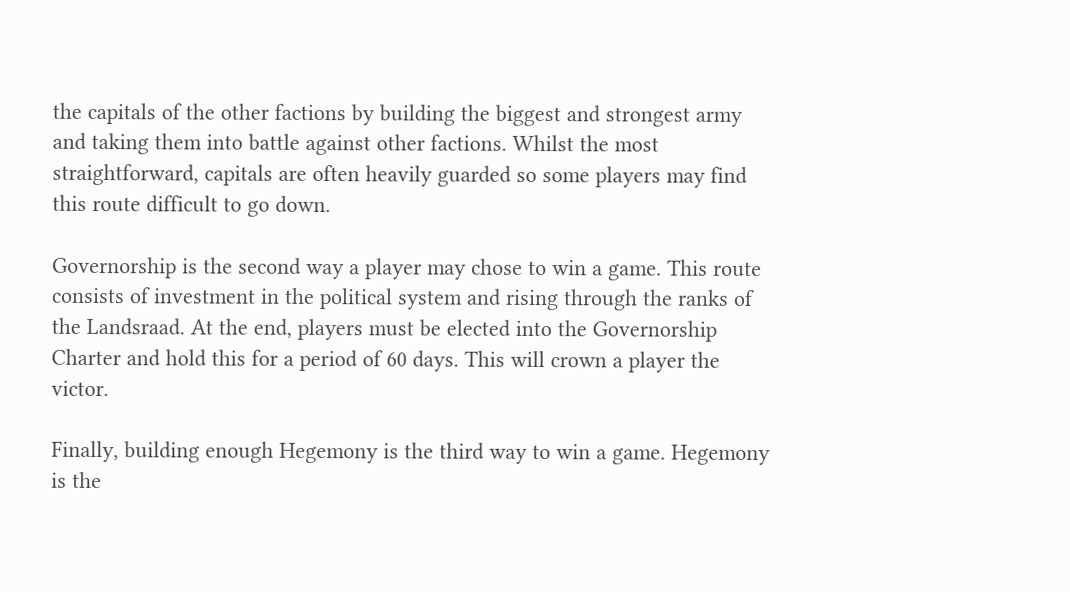the capitals of the other factions by building the biggest and strongest army and taking them into battle against other factions. Whilst the most straightforward, capitals are often heavily guarded so some players may find this route difficult to go down.

Governorship is the second way a player may chose to win a game. This route consists of investment in the political system and rising through the ranks of the Landsraad. At the end, players must be elected into the Governorship Charter and hold this for a period of 60 days. This will crown a player the victor.

Finally, building enough Hegemony is the third way to win a game. Hegemony is the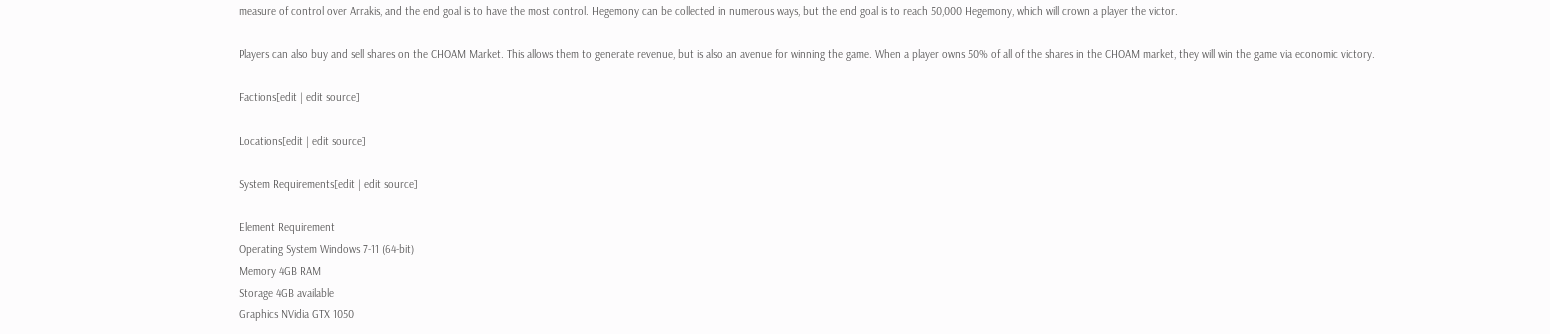measure of control over Arrakis, and the end goal is to have the most control. Hegemony can be collected in numerous ways, but the end goal is to reach 50,000 Hegemony, which will crown a player the victor.

Players can also buy and sell shares on the CHOAM Market. This allows them to generate revenue, but is also an avenue for winning the game. When a player owns 50% of all of the shares in the CHOAM market, they will win the game via economic victory.

Factions[edit | edit source]

Locations[edit | edit source]

System Requirements[edit | edit source]

Element Requirement
Operating System Windows 7-11 (64-bit)
Memory 4GB RAM
Storage 4GB available
Graphics NVidia GTX 1050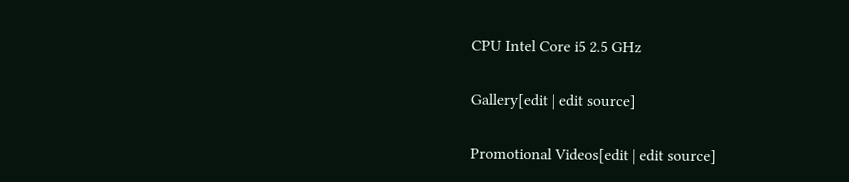CPU Intel Core i5 2.5 GHz

Gallery[edit | edit source]

Promotional Videos[edit | edit source]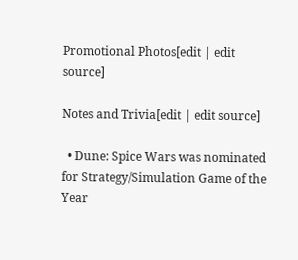Promotional Photos[edit | edit source]

Notes and Trivia[edit | edit source]

  • Dune: Spice Wars was nominated for Strategy/Simulation Game of the Year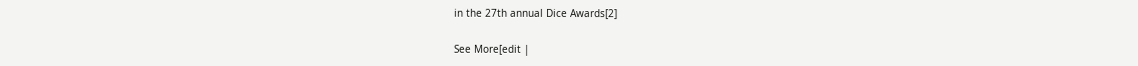in the 27th annual Dice Awards[2]

See More[edit |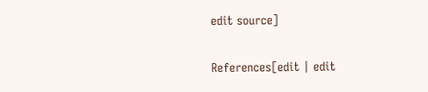edit source]

References[edit | edit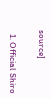source]

  1. Official Shiro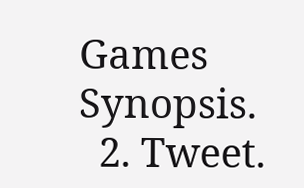Games Synopsis.
  2. Tweet.